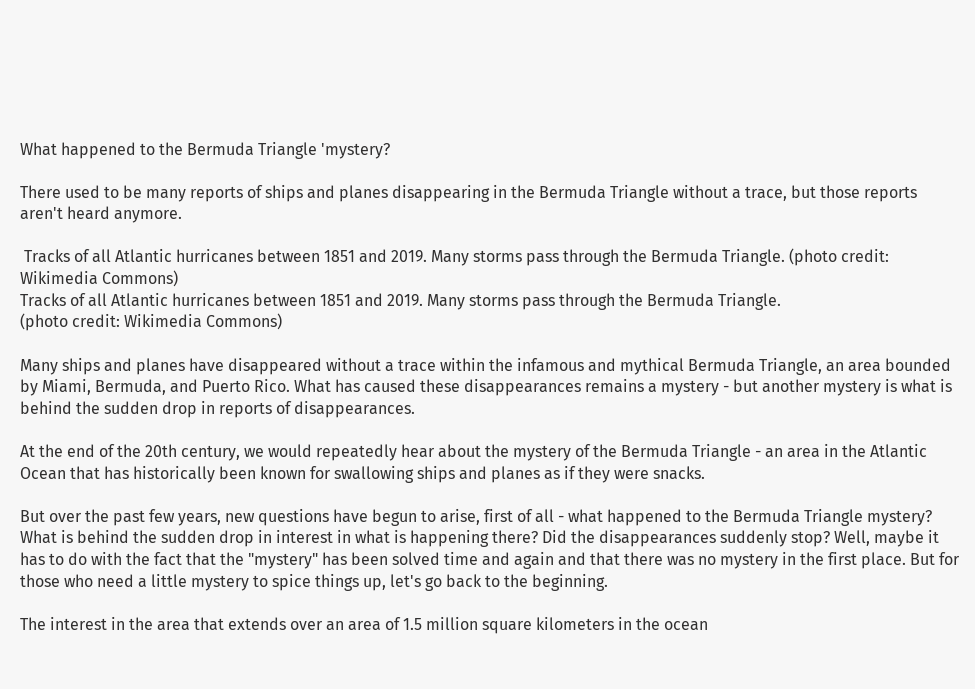What happened to the Bermuda Triangle 'mystery?

There used to be many reports of ships and planes disappearing in the Bermuda Triangle without a trace, but those reports aren't heard anymore.

 Tracks of all Atlantic hurricanes between 1851 and 2019. Many storms pass through the Bermuda Triangle. (photo credit: Wikimedia Commons)
Tracks of all Atlantic hurricanes between 1851 and 2019. Many storms pass through the Bermuda Triangle.
(photo credit: Wikimedia Commons)

Many ships and planes have disappeared without a trace within the infamous and mythical Bermuda Triangle, an area bounded by Miami, Bermuda, and Puerto Rico. What has caused these disappearances remains a mystery - but another mystery is what is behind the sudden drop in reports of disappearances.

At the end of the 20th century, we would repeatedly hear about the mystery of the Bermuda Triangle - an area in the Atlantic Ocean that has historically been known for swallowing ships and planes as if they were snacks.

But over the past few years, new questions have begun to arise, first of all - what happened to the Bermuda Triangle mystery? What is behind the sudden drop in interest in what is happening there? Did the disappearances suddenly stop? Well, maybe it has to do with the fact that the "mystery" has been solved time and again and that there was no mystery in the first place. But for those who need a little mystery to spice things up, let's go back to the beginning.

The interest in the area that extends over an area of 1.5 million square kilometers in the ocean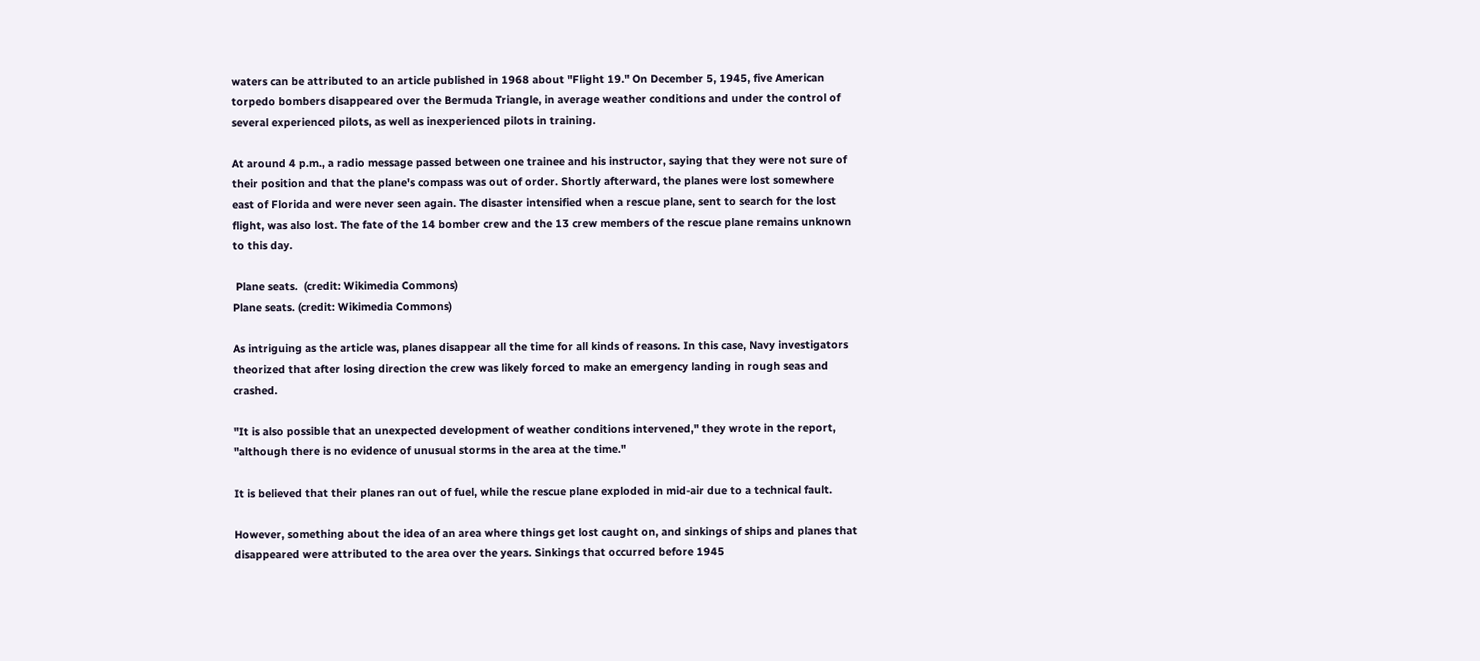waters can be attributed to an article published in 1968 about "Flight 19." On December 5, 1945, five American torpedo bombers disappeared over the Bermuda Triangle, in average weather conditions and under the control of several experienced pilots, as well as inexperienced pilots in training.

At around 4 p.m., a radio message passed between one trainee and his instructor, saying that they were not sure of their position and that the plane's compass was out of order. Shortly afterward, the planes were lost somewhere east of Florida and were never seen again. The disaster intensified when a rescue plane, sent to search for the lost flight, was also lost. The fate of the 14 bomber crew and the 13 crew members of the rescue plane remains unknown to this day.

 Plane seats.  (credit: Wikimedia Commons)
Plane seats. (credit: Wikimedia Commons)

As intriguing as the article was, planes disappear all the time for all kinds of reasons. In this case, Navy investigators theorized that after losing direction the crew was likely forced to make an emergency landing in rough seas and crashed.

"It is also possible that an unexpected development of weather conditions intervened," they wrote in the report, "although there is no evidence of unusual storms in the area at the time."

It is believed that their planes ran out of fuel, while the rescue plane exploded in mid-air due to a technical fault.

However, something about the idea of an area where things get lost caught on, and sinkings of ships and planes that disappeared were attributed to the area over the years. Sinkings that occurred before 1945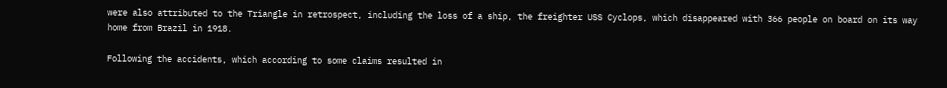were also attributed to the Triangle in retrospect, including the loss of a ship, the freighter USS Cyclops, which disappeared with 366 people on board on its way home from Brazil in 1918.

Following the accidents, which according to some claims resulted in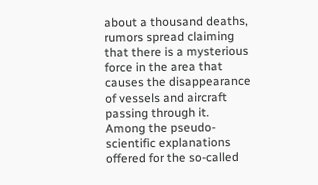about a thousand deaths, rumors spread claiming that there is a mysterious force in the area that causes the disappearance of vessels and aircraft passing through it. Among the pseudo-scientific explanations offered for the so-called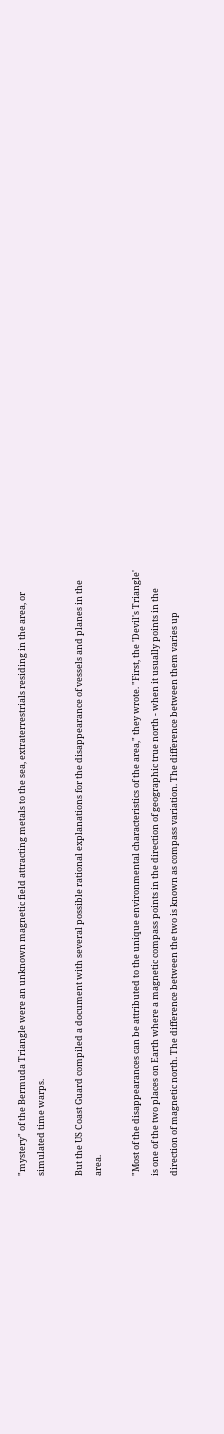"mystery" of the Bermuda Triangle were an unknown magnetic field attracting metals to the sea, extraterrestrials residing in the area, or simulated time warps.

But the US Coast Guard compiled a document with several possible rational explanations for the disappearance of vessels and planes in the area.

"Most of the disappearances can be attributed to the unique environmental characteristics of the area," they wrote. "First, the 'Devil's Triangle' is one of the two places on Earth where a magnetic compass points in the direction of geographic true north - when it usually points in the direction of magnetic north. The difference between the two is known as compass variation. The difference between them varies up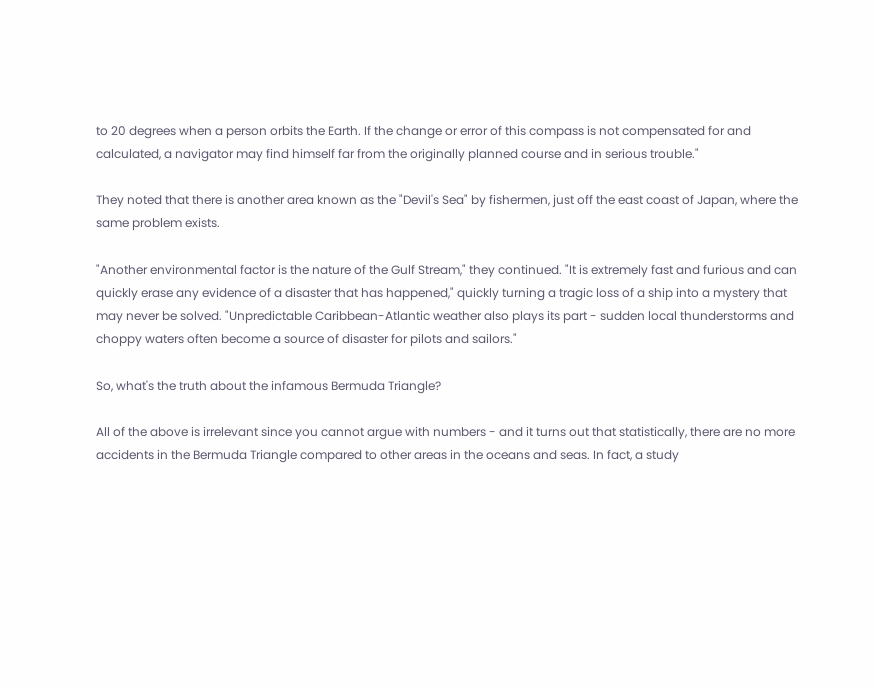to 20 degrees when a person orbits the Earth. If the change or error of this compass is not compensated for and calculated, a navigator may find himself far from the originally planned course and in serious trouble."

They noted that there is another area known as the "Devil's Sea" by fishermen, just off the east coast of Japan, where the same problem exists.

"Another environmental factor is the nature of the Gulf Stream," they continued. "It is extremely fast and furious and can quickly erase any evidence of a disaster that has happened," quickly turning a tragic loss of a ship into a mystery that may never be solved. "Unpredictable Caribbean-Atlantic weather also plays its part - sudden local thunderstorms and choppy waters often become a source of disaster for pilots and sailors."

So, what's the truth about the infamous Bermuda Triangle?

All of the above is irrelevant since you cannot argue with numbers - and it turns out that statistically, there are no more accidents in the Bermuda Triangle compared to other areas in the oceans and seas. In fact, a study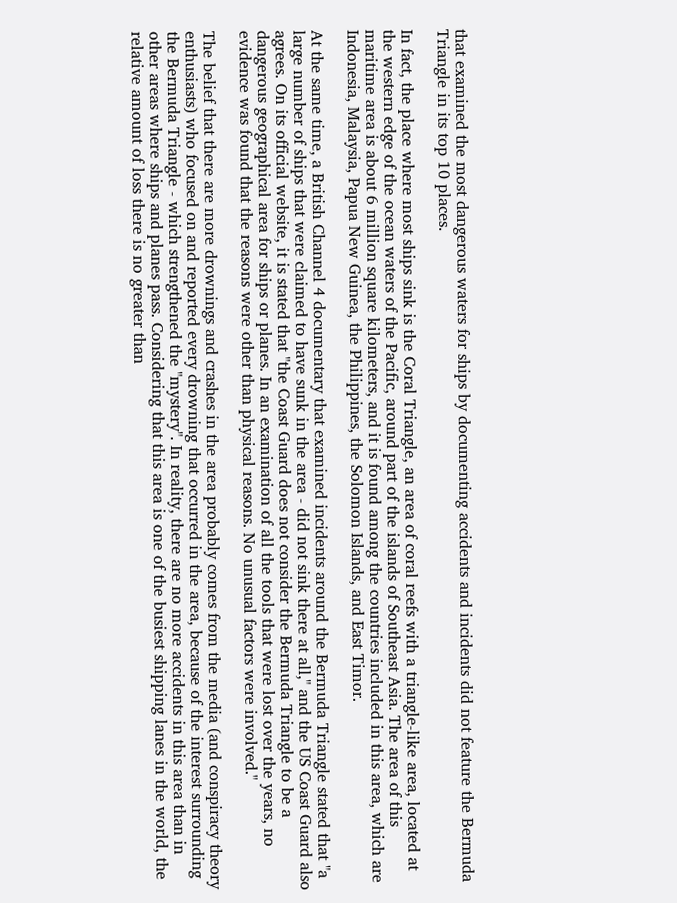that examined the most dangerous waters for ships by documenting accidents and incidents did not feature the Bermuda Triangle in its top 10 places.

In fact, the place where most ships sink is the Coral Triangle, an area of coral reefs with a triangle-like area, located at the western edge of the ocean waters of the Pacific, around part of the islands of Southeast Asia. The area of this maritime area is about 6 million square kilometers, and it is found among the countries included in this area, which are Indonesia, Malaysia, Papua New Guinea, the Philippines, the Solomon Islands, and East Timor.

At the same time, a British Channel 4 documentary that examined incidents around the Bermuda Triangle stated that "a large number of ships that were claimed to have sunk in the area - did not sink there at all," and the US Coast Guard also agrees. On its official website, it is stated that "the Coast Guard does not consider the Bermuda Triangle to be a dangerous geographical area for ships or planes. In an examination of all the tools that were lost over the years, no evidence was found that the reasons were other than physical reasons. No unusual factors were involved."

The belief that there are more drownings and crashes in the area probably comes from the media (and conspiracy theory enthusiasts) who focused on and reported every drowning that occurred in the area, because of the interest surrounding the Bermuda Triangle - which strengthened the "mystery". In reality, there are no more accidents in this area than in other areas where ships and planes pass. Considering that this area is one of the busiest shipping lanes in the world, the relative amount of loss there is no greater than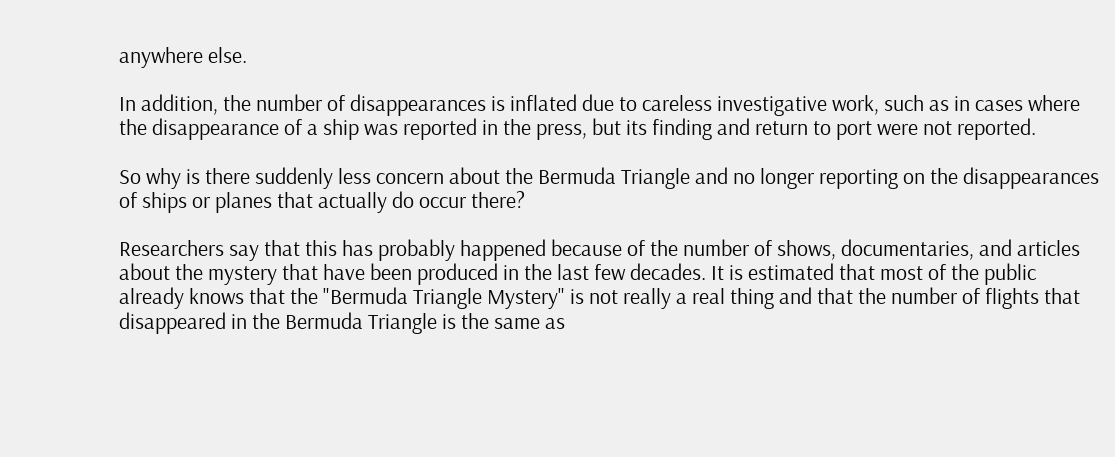anywhere else.

In addition, the number of disappearances is inflated due to careless investigative work, such as in cases where the disappearance of a ship was reported in the press, but its finding and return to port were not reported.

So why is there suddenly less concern about the Bermuda Triangle and no longer reporting on the disappearances of ships or planes that actually do occur there?

Researchers say that this has probably happened because of the number of shows, documentaries, and articles about the mystery that have been produced in the last few decades. It is estimated that most of the public already knows that the "Bermuda Triangle Mystery" is not really a real thing and that the number of flights that disappeared in the Bermuda Triangle is the same as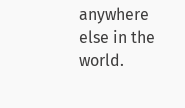anywhere else in the world.